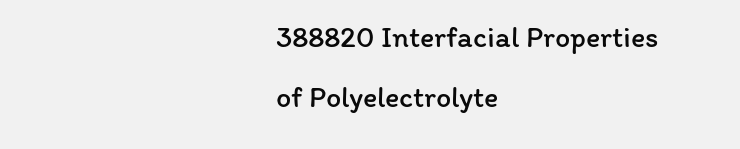388820 Interfacial Properties of Polyelectrolyte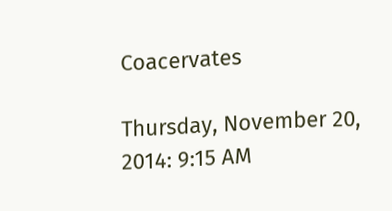Coacervates

Thursday, November 20, 2014: 9:15 AM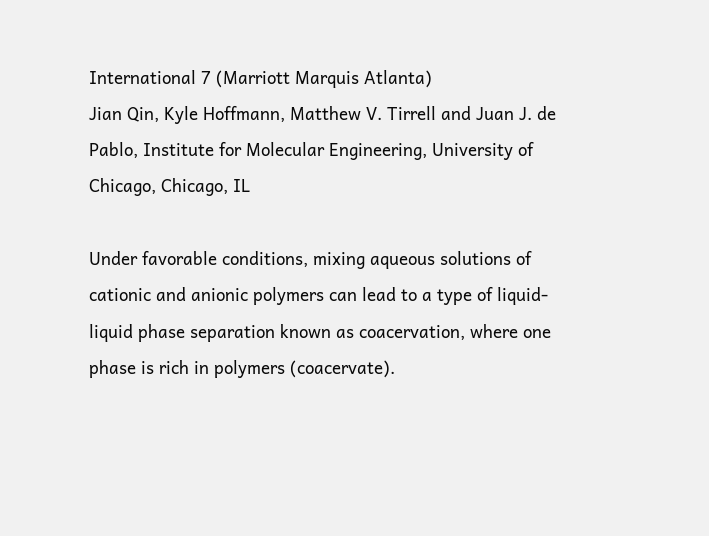International 7 (Marriott Marquis Atlanta)
Jian Qin, Kyle Hoffmann, Matthew V. Tirrell and Juan J. de Pablo, Institute for Molecular Engineering, University of Chicago, Chicago, IL

Under favorable conditions, mixing aqueous solutions of cationic and anionic polymers can lead to a type of liquid-liquid phase separation known as coacervation, where one phase is rich in polymers (coacervate).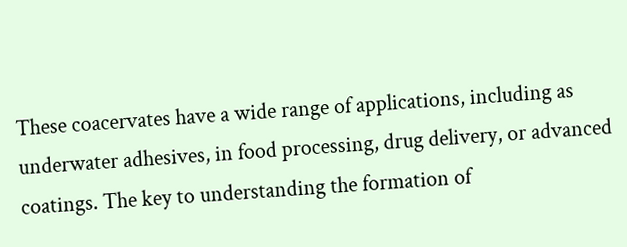These coacervates have a wide range of applications, including as underwater adhesives, in food processing, drug delivery, or advanced coatings. The key to understanding the formation of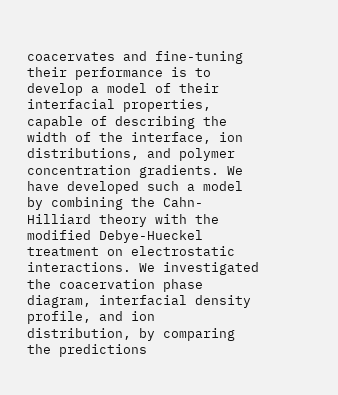coacervates and fine-tuning their performance is to develop a model of their interfacial properties, capable of describing the width of the interface, ion distributions, and polymer concentration gradients. We have developed such a model by combining the Cahn-Hilliard theory with the modified Debye-Hueckel treatment on electrostatic interactions. We investigated the coacervation phase diagram, interfacial density profile, and ion distribution, by comparing the predictions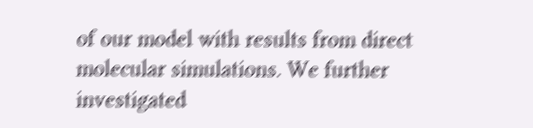of our model with results from direct molecular simulations. We further investigated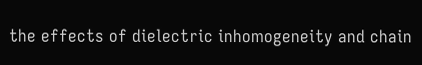the effects of dielectric inhomogeneity and chain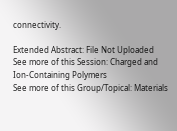connectivity.

Extended Abstract: File Not Uploaded
See more of this Session: Charged and Ion-Containing Polymers
See more of this Group/Topical: Materials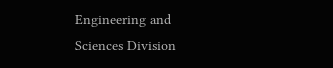Engineering and Sciences Division